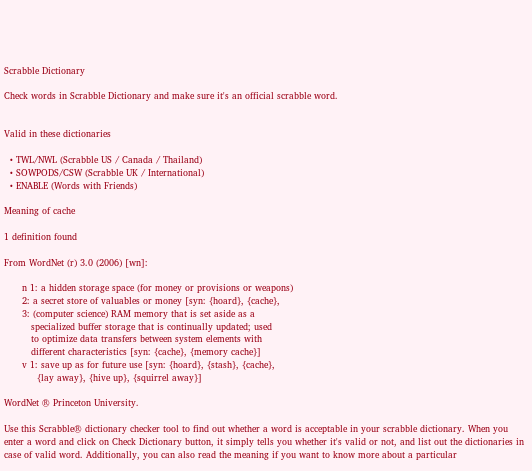Scrabble Dictionary

Check words in Scrabble Dictionary and make sure it's an official scrabble word.


Valid in these dictionaries

  • TWL/NWL (Scrabble US / Canada / Thailand)
  • SOWPODS/CSW (Scrabble UK / International)
  • ENABLE (Words with Friends)

Meaning of cache

1 definition found

From WordNet (r) 3.0 (2006) [wn]:

      n 1: a hidden storage space (for money or provisions or weapons)
      2: a secret store of valuables or money [syn: {hoard}, {cache},
      3: (computer science) RAM memory that is set aside as a
         specialized buffer storage that is continually updated; used
         to optimize data transfers between system elements with
         different characteristics [syn: {cache}, {memory cache}]
      v 1: save up as for future use [syn: {hoard}, {stash}, {cache},
           {lay away}, {hive up}, {squirrel away}]

WordNet ® Princeton University.

Use this Scrabble® dictionary checker tool to find out whether a word is acceptable in your scrabble dictionary. When you enter a word and click on Check Dictionary button, it simply tells you whether it's valid or not, and list out the dictionaries in case of valid word. Additionally, you can also read the meaning if you want to know more about a particular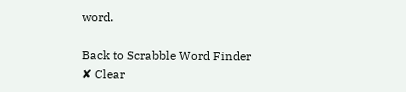word.

Back to Scrabble Word Finder
✘ Clear